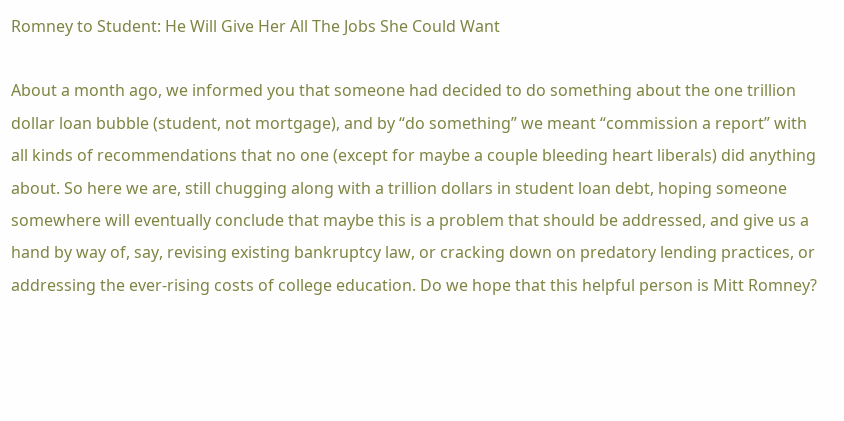Romney to Student: He Will Give Her All The Jobs She Could Want

About a month ago, we informed you that someone had decided to do something about the one trillion dollar loan bubble (student, not mortgage), and by “do something” we meant “commission a report” with all kinds of recommendations that no one (except for maybe a couple bleeding heart liberals) did anything about. So here we are, still chugging along with a trillion dollars in student loan debt, hoping someone somewhere will eventually conclude that maybe this is a problem that should be addressed, and give us a hand by way of, say, revising existing bankruptcy law, or cracking down on predatory lending practices, or addressing the ever-rising costs of college education. Do we hope that this helpful person is Mitt Romney?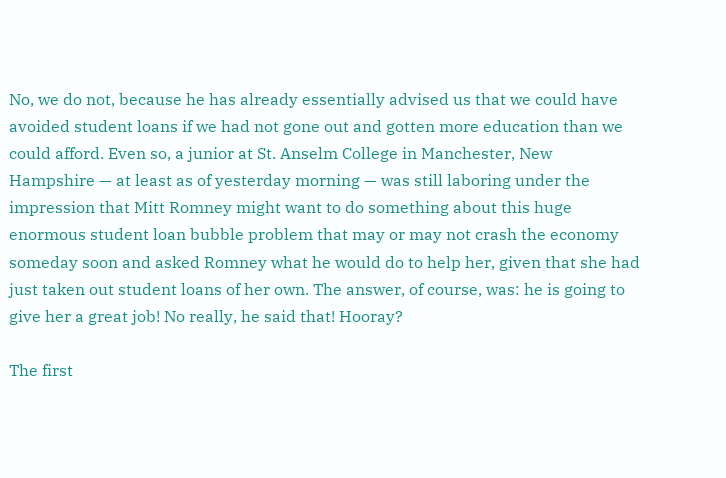No, we do not, because he has already essentially advised us that we could have avoided student loans if we had not gone out and gotten more education than we could afford. Even so, a junior at St. Anselm College in Manchester, New Hampshire — at least as of yesterday morning — was still laboring under the impression that Mitt Romney might want to do something about this huge enormous student loan bubble problem that may or may not crash the economy someday soon and asked Romney what he would do to help her, given that she had just taken out student loans of her own. The answer, of course, was: he is going to give her a great job! No really, he said that! Hooray?

The first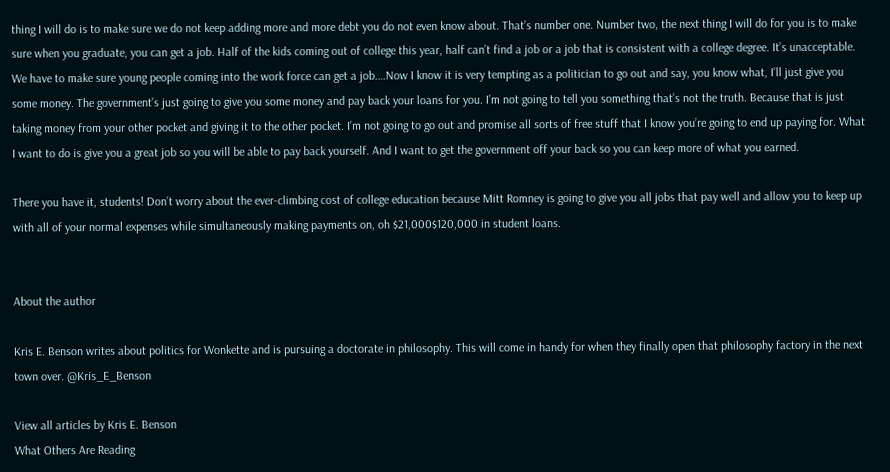thing I will do is to make sure we do not keep adding more and more debt you do not even know about. That’s number one. Number two, the next thing I will do for you is to make sure when you graduate, you can get a job. Half of the kids coming out of college this year, half can’t find a job or a job that is consistent with a college degree. It’s unacceptable. We have to make sure young people coming into the work force can get a job.…Now I know it is very tempting as a politician to go out and say, you know what, I’ll just give you some money. The government’s just going to give you some money and pay back your loans for you. I’m not going to tell you something that’s not the truth. Because that is just taking money from your other pocket and giving it to the other pocket. I’m not going to go out and promise all sorts of free stuff that I know you’re going to end up paying for. What I want to do is give you a great job so you will be able to pay back yourself. And I want to get the government off your back so you can keep more of what you earned.

There you have it, students! Don’t worry about the ever-climbing cost of college education because Mitt Romney is going to give you all jobs that pay well and allow you to keep up with all of your normal expenses while simultaneously making payments on, oh $21,000$120,000 in student loans.


About the author

Kris E. Benson writes about politics for Wonkette and is pursuing a doctorate in philosophy. This will come in handy for when they finally open that philosophy factory in the next town over. @Kris_E_Benson

View all articles by Kris E. Benson
What Others Are Reading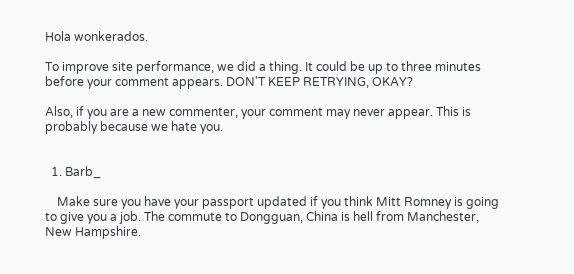Hola wonkerados.

To improve site performance, we did a thing. It could be up to three minutes before your comment appears. DON'T KEEP RETRYING, OKAY?

Also, if you are a new commenter, your comment may never appear. This is probably because we hate you.


  1. Barb_

    Make sure you have your passport updated if you think Mitt Romney is going to give you a job. The commute to Dongguan, China is hell from Manchester, New Hampshire.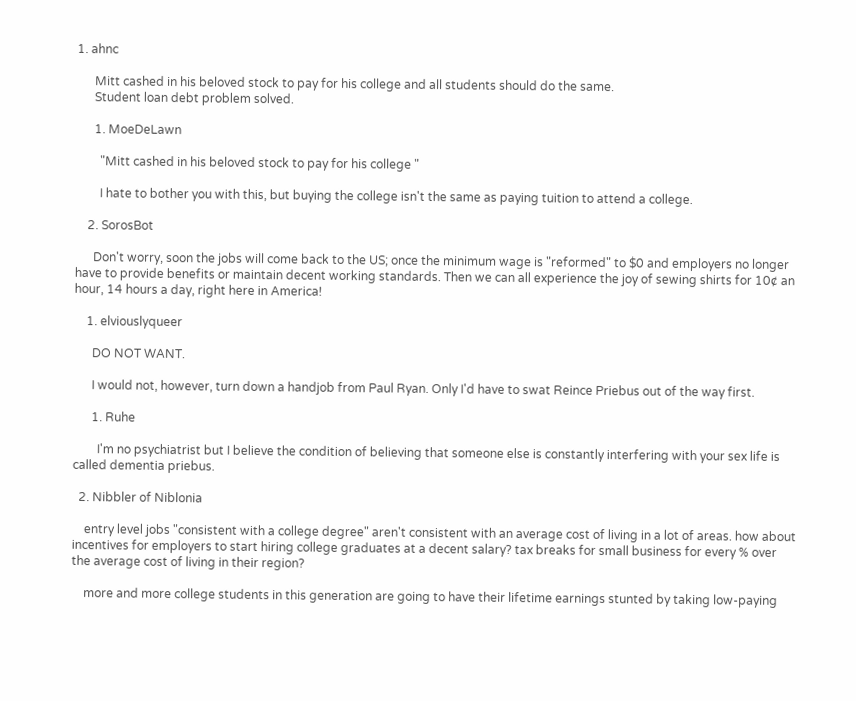1. ahnc

      Mitt cashed in his beloved stock to pay for his college and all students should do the same.
      Student loan debt problem solved.

      1. MoeDeLawn

        "Mitt cashed in his beloved stock to pay for his college "

        I hate to bother you with this, but buying the college isn't the same as paying tuition to attend a college.

    2. SorosBot

      Don't worry, soon the jobs will come back to the US; once the minimum wage is "reformed" to $0 and employers no longer have to provide benefits or maintain decent working standards. Then we can all experience the joy of sewing shirts for 10¢ an hour, 14 hours a day, right here in America!

    1. elviouslyqueer

      DO NOT WANT.

      I would not, however, turn down a handjob from Paul Ryan. Only I'd have to swat Reince Priebus out of the way first.

      1. Ruhe

        I'm no psychiatrist but I believe the condition of believing that someone else is constantly interfering with your sex life is called dementia priebus.

  2. Nibbler of Niblonia

    entry level jobs "consistent with a college degree" aren't consistent with an average cost of living in a lot of areas. how about incentives for employers to start hiring college graduates at a decent salary? tax breaks for small business for every % over the average cost of living in their region?

    more and more college students in this generation are going to have their lifetime earnings stunted by taking low-paying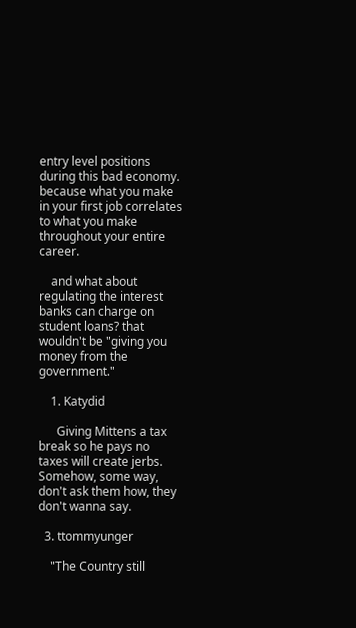entry level positions during this bad economy. because what you make in your first job correlates to what you make throughout your entire career.

    and what about regulating the interest banks can charge on student loans? that wouldn't be "giving you money from the government."

    1. Katydid

      Giving Mittens a tax break so he pays no taxes will create jerbs. Somehow, some way, don't ask them how, they don't wanna say.

  3. ttommyunger

    "The Country still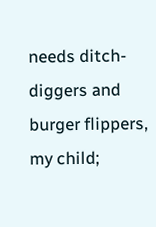needs ditch-diggers and burger flippers, my child;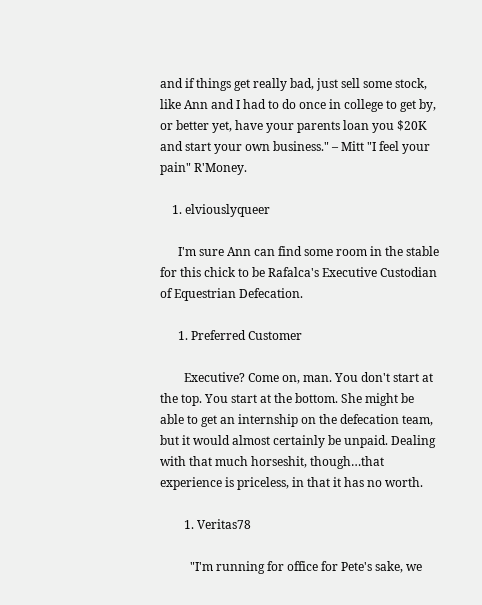and if things get really bad, just sell some stock, like Ann and I had to do once in college to get by, or better yet, have your parents loan you $20K and start your own business." – Mitt "I feel your pain" R'Money.

    1. elviouslyqueer

      I'm sure Ann can find some room in the stable for this chick to be Rafalca's Executive Custodian of Equestrian Defecation.

      1. Preferred Customer

        Executive? Come on, man. You don't start at the top. You start at the bottom. She might be able to get an internship on the defecation team, but it would almost certainly be unpaid. Dealing with that much horseshit, though…that experience is priceless, in that it has no worth.

        1. Veritas78

          "I'm running for office for Pete's sake, we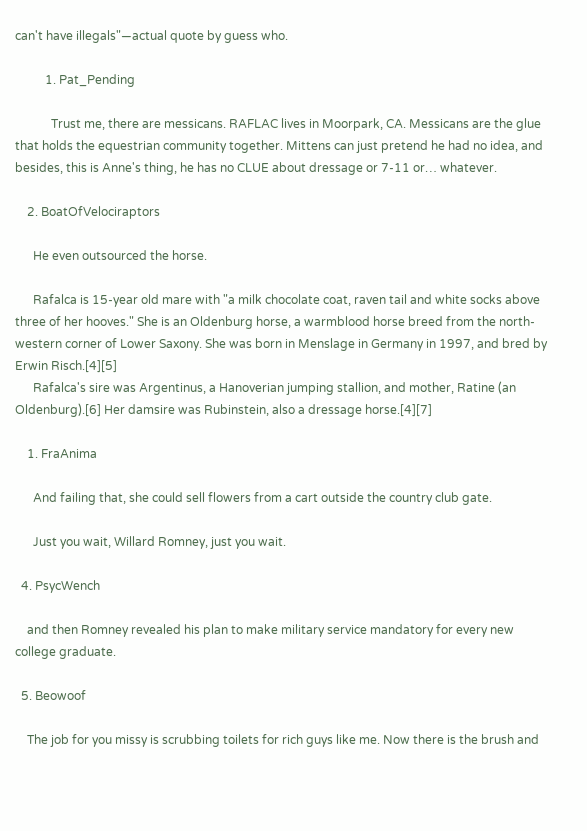can't have illegals"—actual quote by guess who.

          1. Pat_Pending

            Trust me, there are messicans. RAFLAC lives in Moorpark, CA. Messicans are the glue that holds the equestrian community together. Mittens can just pretend he had no idea, and besides, this is Anne's thing, he has no CLUE about dressage or 7-11 or… whatever.

    2. BoatOfVelociraptors

      He even outsourced the horse.

      Rafalca is 15-year old mare with "a milk chocolate coat, raven tail and white socks above three of her hooves." She is an Oldenburg horse, a warmblood horse breed from the north-western corner of Lower Saxony. She was born in Menslage in Germany in 1997, and bred by Erwin Risch.[4][5]
      Rafalca's sire was Argentinus, a Hanoverian jumping stallion, and mother, Ratine (an Oldenburg).[6] Her damsire was Rubinstein, also a dressage horse.[4][7]

    1. FraAnima

      And failing that, she could sell flowers from a cart outside the country club gate.

      Just you wait, Willard Romney, just you wait.

  4. PsycWench

    and then Romney revealed his plan to make military service mandatory for every new college graduate.

  5. Beowoof

    The job for you missy is scrubbing toilets for rich guys like me. Now there is the brush and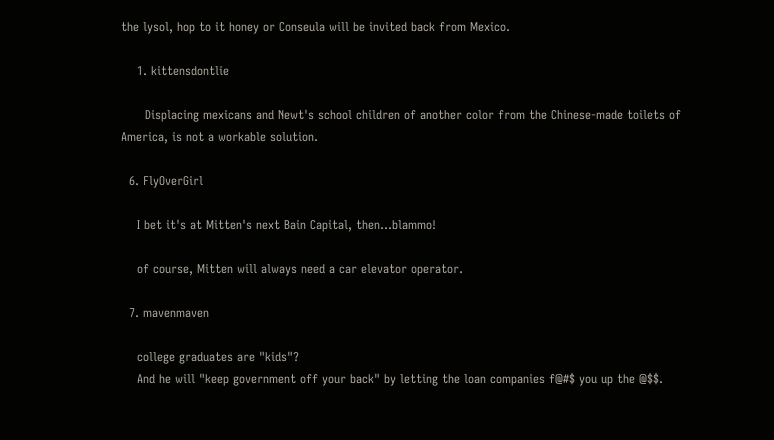the lysol, hop to it honey or Conseula will be invited back from Mexico.

    1. kittensdontlie

      Displacing mexicans and Newt's school children of another color from the Chinese-made toilets of America, is not a workable solution.

  6. FlyOverGirl

    I bet it's at Mitten's next Bain Capital, then…blammo!

    of course, Mitten will always need a car elevator operator.

  7. mavenmaven

    college graduates are "kids"?
    And he will "keep government off your back" by letting the loan companies f@#$ you up the @$$.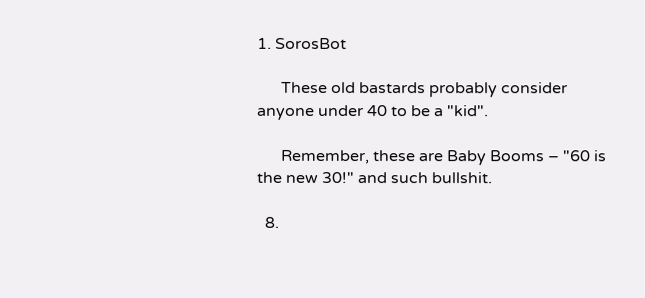1. SorosBot

      These old bastards probably consider anyone under 40 to be a "kid".

      Remember, these are Baby Booms – "60 is the new 30!" and such bullshit.

  8.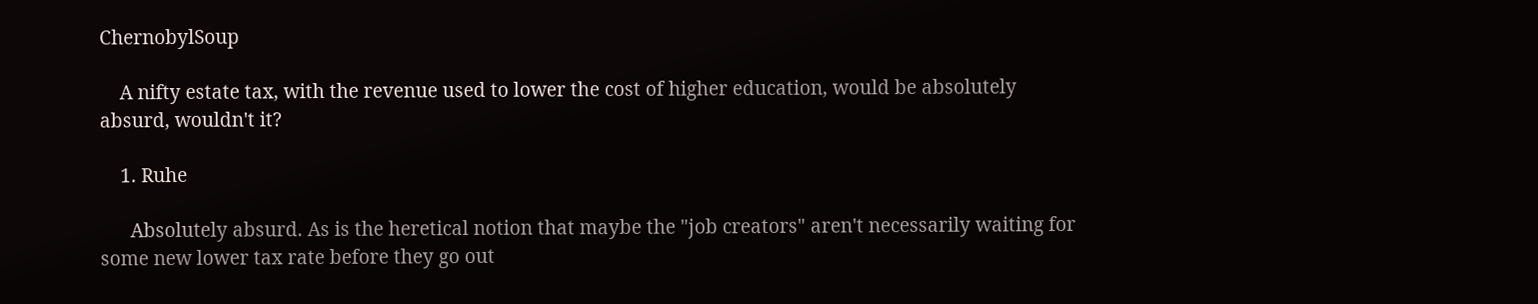ChernobylSoup

    A nifty estate tax, with the revenue used to lower the cost of higher education, would be absolutely absurd, wouldn't it?

    1. Ruhe

      Absolutely absurd. As is the heretical notion that maybe the "job creators" aren't necessarily waiting for some new lower tax rate before they go out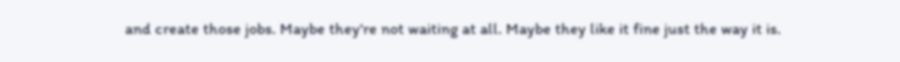and create those jobs. Maybe they're not waiting at all. Maybe they like it fine just the way it is.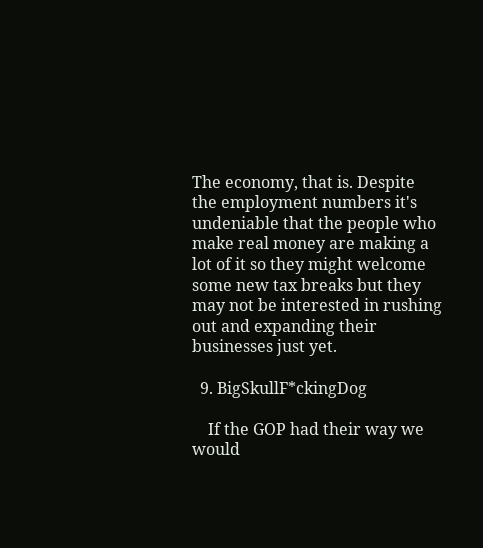The economy, that is. Despite the employment numbers it's undeniable that the people who make real money are making a lot of it so they might welcome some new tax breaks but they may not be interested in rushing out and expanding their businesses just yet.

  9. BigSkullF*ckingDog

    If the GOP had their way we would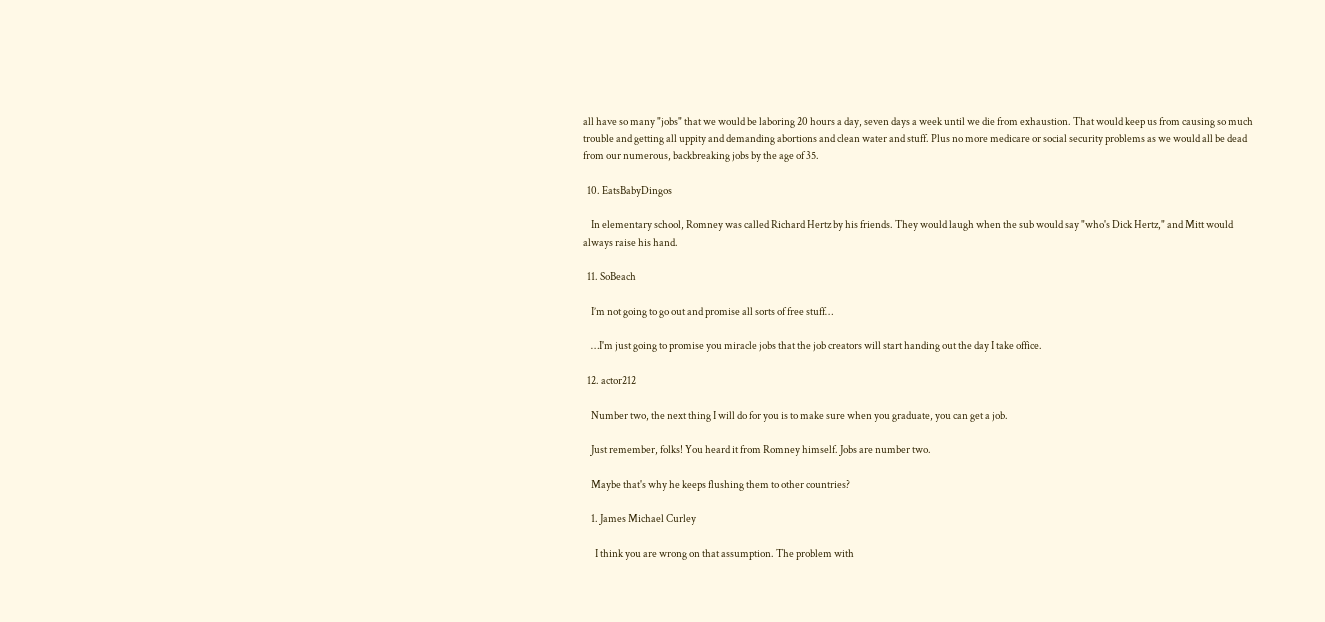all have so many "jobs" that we would be laboring 20 hours a day, seven days a week until we die from exhaustion. That would keep us from causing so much trouble and getting all uppity and demanding abortions and clean water and stuff. Plus no more medicare or social security problems as we would all be dead from our numerous, backbreaking jobs by the age of 35.

  10. EatsBabyDingos

    In elementary school, Romney was called Richard Hertz by his friends. They would laugh when the sub would say "who's Dick Hertz," and Mitt would always raise his hand.

  11. SoBeach

    I’m not going to go out and promise all sorts of free stuff…

    …I'm just going to promise you miracle jobs that the job creators will start handing out the day I take office.

  12. actor212

    Number two, the next thing I will do for you is to make sure when you graduate, you can get a job.

    Just remember, folks! You heard it from Romney himself. Jobs are number two.

    Maybe that's why he keeps flushing them to other countries?

    1. James Michael Curley

      I think you are wrong on that assumption. The problem with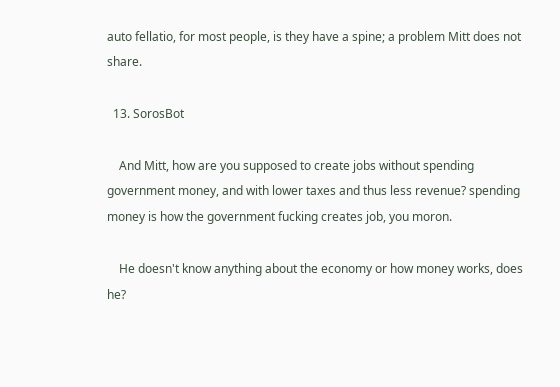auto fellatio, for most people, is they have a spine; a problem Mitt does not share.

  13. SorosBot

    And Mitt, how are you supposed to create jobs without spending government money, and with lower taxes and thus less revenue? spending money is how the government fucking creates job, you moron.

    He doesn't know anything about the economy or how money works, does he?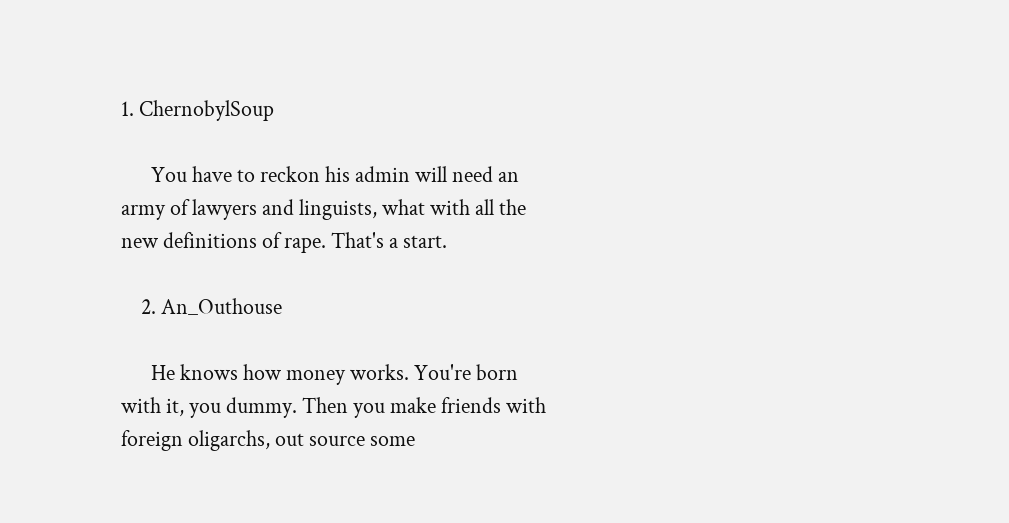1. ChernobylSoup

      You have to reckon his admin will need an army of lawyers and linguists, what with all the new definitions of rape. That's a start.

    2. An_Outhouse

      He knows how money works. You're born with it, you dummy. Then you make friends with foreign oligarchs, out source some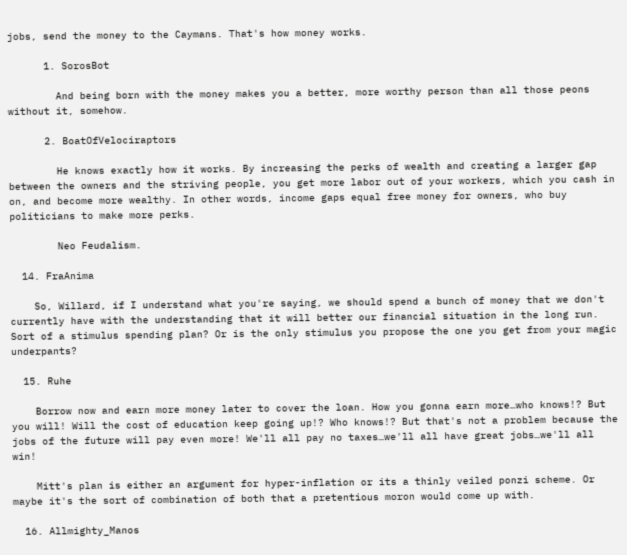jobs, send the money to the Caymans. That's how money works.

      1. SorosBot

        And being born with the money makes you a better, more worthy person than all those peons without it, somehow.

      2. BoatOfVelociraptors

        He knows exactly how it works. By increasing the perks of wealth and creating a larger gap between the owners and the striving people, you get more labor out of your workers, which you cash in on, and become more wealthy. In other words, income gaps equal free money for owners, who buy politicians to make more perks.

        Neo Feudalism.

  14. FraAnima

    So, Willard, if I understand what you're saying, we should spend a bunch of money that we don't currently have with the understanding that it will better our financial situation in the long run. Sort of a stimulus spending plan? Or is the only stimulus you propose the one you get from your magic underpants?

  15. Ruhe

    Borrow now and earn more money later to cover the loan. How you gonna earn more…who knows!? But you will! Will the cost of education keep going up!? Who knows!? But that's not a problem because the jobs of the future will pay even more! We'll all pay no taxes…we'll all have great jobs…we'll all win!

    Mitt's plan is either an argument for hyper-inflation or its a thinly veiled ponzi scheme. Or maybe it's the sort of combination of both that a pretentious moron would come up with.

  16. Allmighty_Manos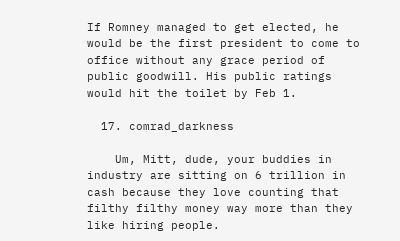If Romney managed to get elected, he would be the first president to come to office without any grace period of public goodwill. His public ratings would hit the toilet by Feb 1.

  17. comrad_darkness

    Um, Mitt, dude, your buddies in industry are sitting on 6 trillion in cash because they love counting that filthy filthy money way more than they like hiring people.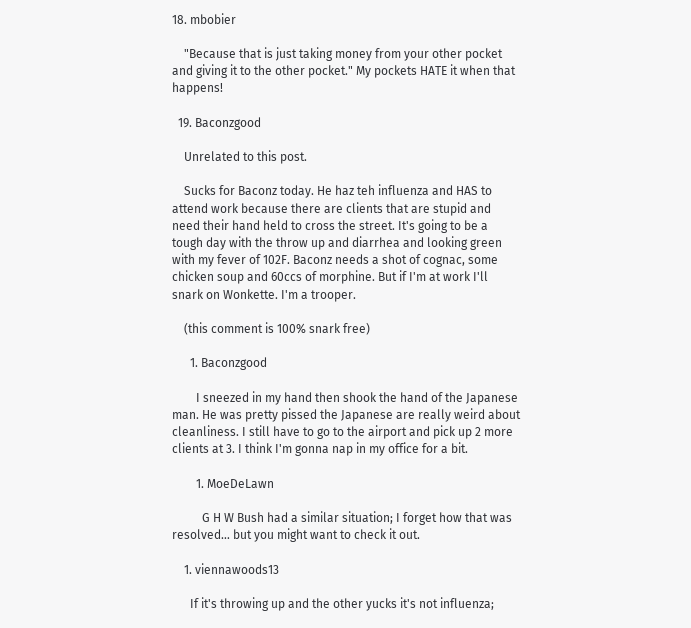18. mbobier

    "Because that is just taking money from your other pocket and giving it to the other pocket." My pockets HATE it when that happens!

  19. Baconzgood

    Unrelated to this post.

    Sucks for Baconz today. He haz teh influenza and HAS to attend work because there are clients that are stupid and need their hand held to cross the street. It's going to be a tough day with the throw up and diarrhea and looking green with my fever of 102F. Baconz needs a shot of cognac, some chicken soup and 60ccs of morphine. But if I'm at work I'll snark on Wonkette. I'm a trooper.

    (this comment is 100% snark free)

      1. Baconzgood

        I sneezed in my hand then shook the hand of the Japanese man. He was pretty pissed the Japanese are really weird about cleanliness. I still have to go to the airport and pick up 2 more clients at 3. I think I'm gonna nap in my office for a bit.

        1. MoeDeLawn

          G H W Bush had a similar situation; I forget how that was resolved… but you might want to check it out.

    1. viennawoods13

      If it's throwing up and the other yucks it's not influenza;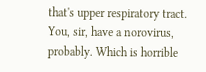that's upper respiratory tract. You, sir, have a norovirus, probably. Which is horrible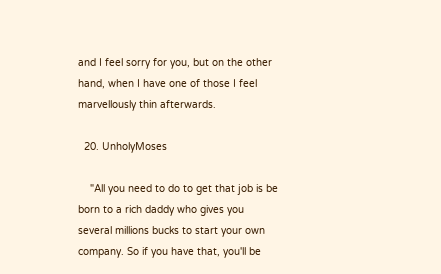and I feel sorry for you, but on the other hand, when I have one of those I feel marvellously thin afterwards.

  20. UnholyMoses

    "All you need to do to get that job is be born to a rich daddy who gives you several millions bucks to start your own company. So if you have that, you'll be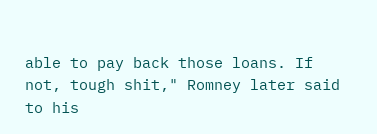able to pay back those loans. If not, tough shit," Romney later said to his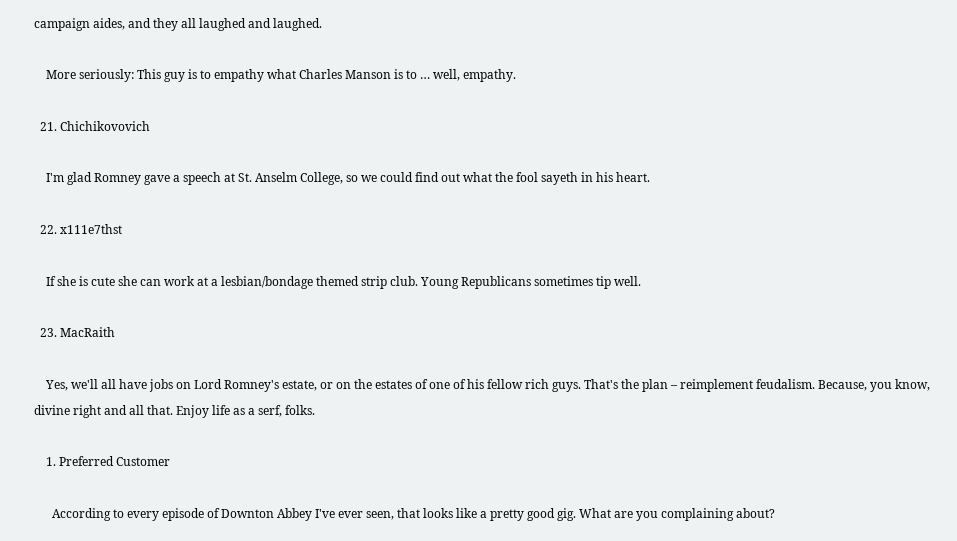campaign aides, and they all laughed and laughed.

    More seriously: This guy is to empathy what Charles Manson is to … well, empathy.

  21. Chichikovovich

    I'm glad Romney gave a speech at St. Anselm College, so we could find out what the fool sayeth in his heart.

  22. x111e7thst

    If she is cute she can work at a lesbian/bondage themed strip club. Young Republicans sometimes tip well.

  23. MacRaith

    Yes, we'll all have jobs on Lord Romney's estate, or on the estates of one of his fellow rich guys. That's the plan – reimplement feudalism. Because, you know, divine right and all that. Enjoy life as a serf, folks.

    1. Preferred Customer

      According to every episode of Downton Abbey I've ever seen, that looks like a pretty good gig. What are you complaining about?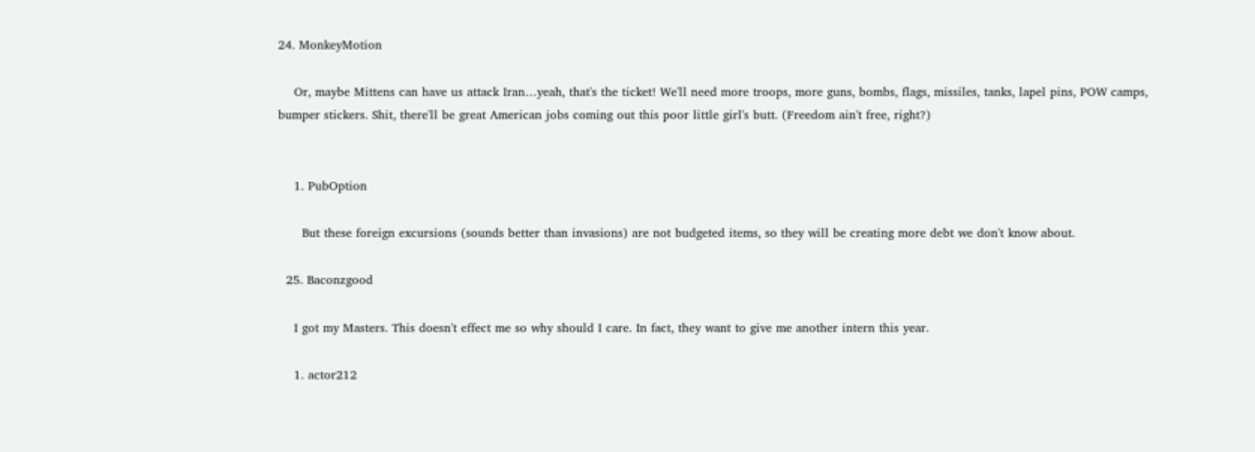24. MonkeyMotion

    Or, maybe Mittens can have us attack Iran…yeah, that's the ticket! We'll need more troops, more guns, bombs, flags, missiles, tanks, lapel pins, POW camps, bumper stickers. Shit, there'll be great American jobs coming out this poor little girl's butt. (Freedom ain't free, right?)


    1. PubOption

      But these foreign excursions (sounds better than invasions) are not budgeted items, so they will be creating more debt we don't know about.

  25. Baconzgood

    I got my Masters. This doesn't effect me so why should I care. In fact, they want to give me another intern this year.

    1. actor212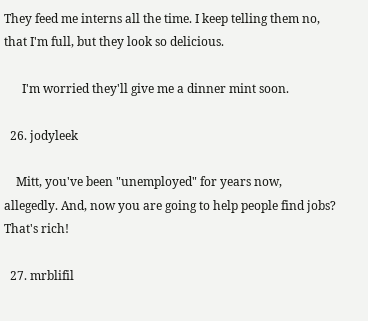They feed me interns all the time. I keep telling them no, that I'm full, but they look so delicious.

      I'm worried they'll give me a dinner mint soon.

  26. jodyleek

    Mitt, you've been "unemployed" for years now, allegedly. And, now you are going to help people find jobs? That's rich!

  27. mrblifil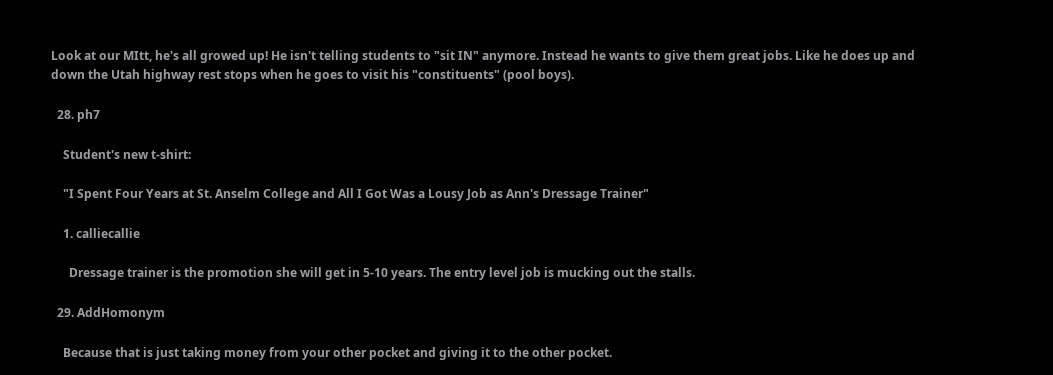Look at our MItt, he's all growed up! He isn't telling students to "sit IN" anymore. Instead he wants to give them great jobs. Like he does up and down the Utah highway rest stops when he goes to visit his "constituents" (pool boys).

  28. ph7

    Student's new t-shirt:

    "I Spent Four Years at St. Anselm College and All I Got Was a Lousy Job as Ann's Dressage Trainer"

    1. calliecallie

      Dressage trainer is the promotion she will get in 5-10 years. The entry level job is mucking out the stalls.

  29. AddHomonym

    Because that is just taking money from your other pocket and giving it to the other pocket.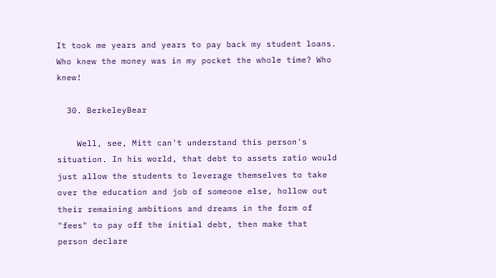It took me years and years to pay back my student loans. Who knew the money was in my pocket the whole time? Who knew!

  30. BerkeleyBear

    Well, see, Mitt can't understand this person's situation. In his world, that debt to assets ratio would just allow the students to leverage themselves to take over the education and job of someone else, hollow out their remaining ambitions and dreams in the form of "fees" to pay off the initial debt, then make that person declare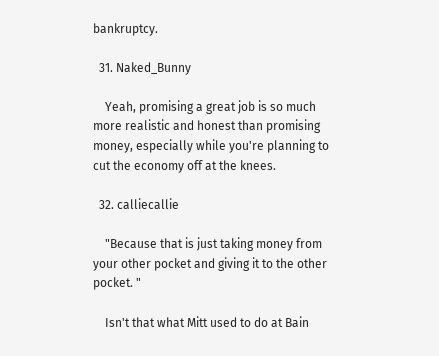bankruptcy.

  31. Naked_Bunny

    Yeah, promising a great job is so much more realistic and honest than promising money, especially while you're planning to cut the economy off at the knees.

  32. calliecallie

    "Because that is just taking money from your other pocket and giving it to the other pocket. "

    Isn't that what Mitt used to do at Bain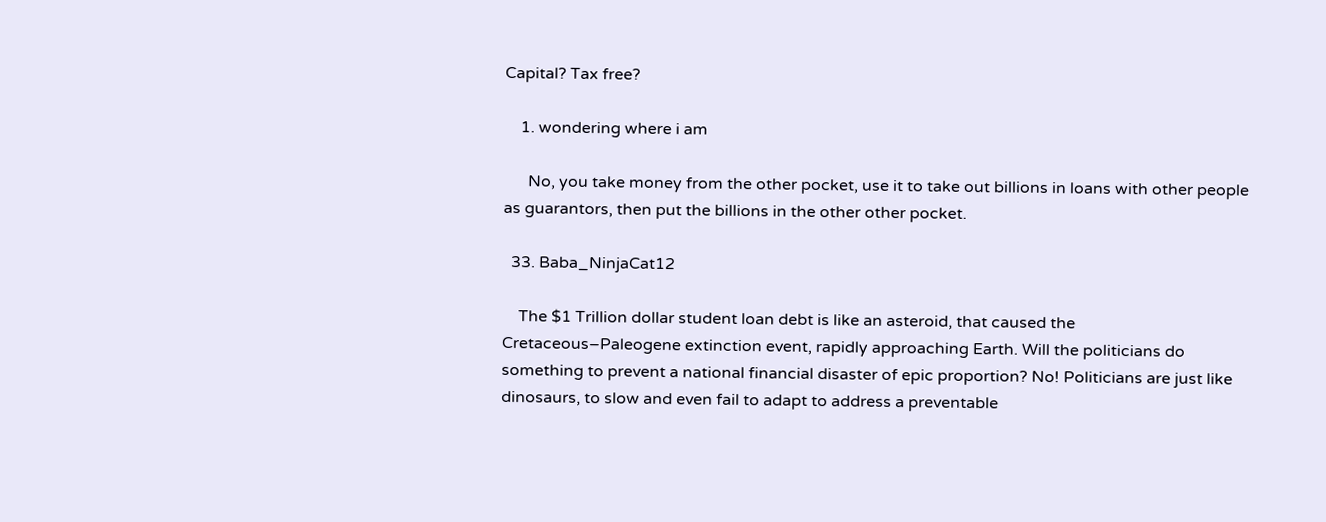Capital? Tax free?

    1. wondering where i am

      No, you take money from the other pocket, use it to take out billions in loans with other people as guarantors, then put the billions in the other other pocket.

  33. Baba_NinjaCat12

    The $1 Trillion dollar student loan debt is like an asteroid, that caused the Cretaceous–Paleogene extinction event, rapidly approaching Earth. Will the politicians do something to prevent a national financial disaster of epic proportion? No! Politicians are just like dinosaurs, to slow and even fail to adapt to address a preventable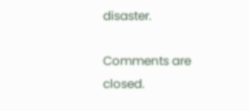disaster.

Comments are closed.